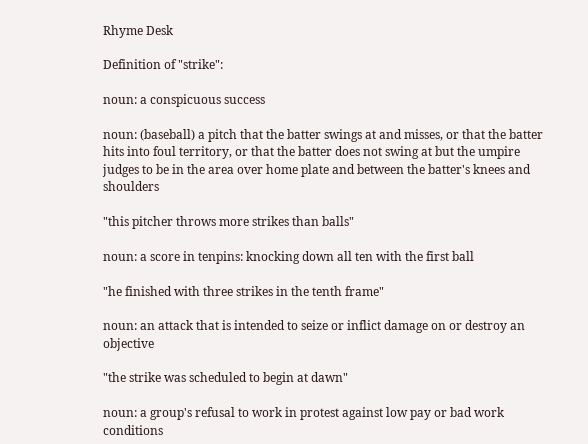Rhyme Desk

Definition of "strike":

noun: a conspicuous success

noun: (baseball) a pitch that the batter swings at and misses, or that the batter hits into foul territory, or that the batter does not swing at but the umpire judges to be in the area over home plate and between the batter's knees and shoulders

"this pitcher throws more strikes than balls"

noun: a score in tenpins: knocking down all ten with the first ball

"he finished with three strikes in the tenth frame"

noun: an attack that is intended to seize or inflict damage on or destroy an objective

"the strike was scheduled to begin at dawn"

noun: a group's refusal to work in protest against low pay or bad work conditions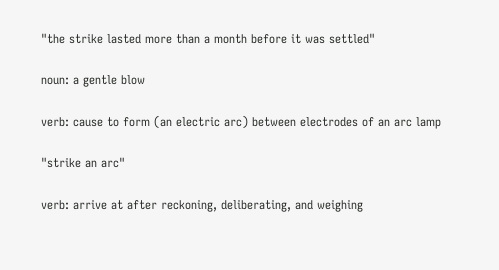"the strike lasted more than a month before it was settled"

noun: a gentle blow

verb: cause to form (an electric arc) between electrodes of an arc lamp

"strike an arc"

verb: arrive at after reckoning, deliberating, and weighing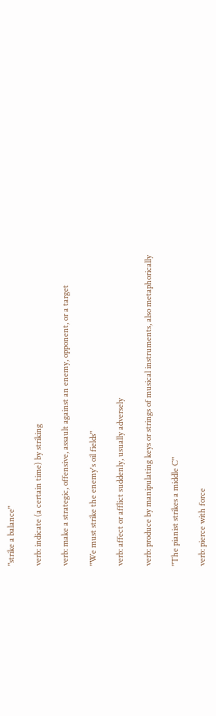"strike a balance"

verb: indicate (a certain time) by striking

verb: make a strategic, offensive, assault against an enemy, opponent, or a target

"We must strike the enemy's oil fields"

verb: affect or afflict suddenly, usually adversely

verb: produce by manipulating keys or strings of musical instruments, also metaphorically

"The pianist strikes a middle C"

verb: pierce with force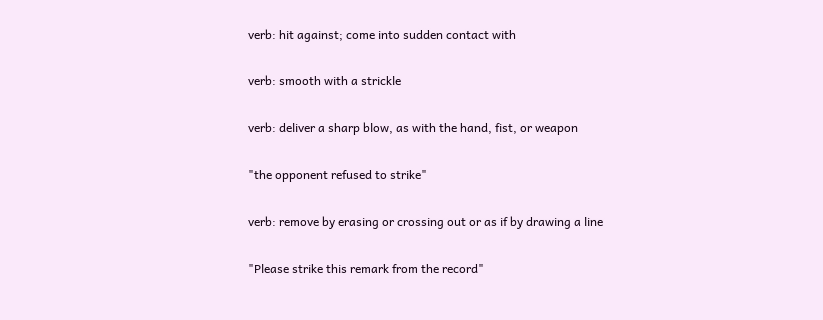verb: hit against; come into sudden contact with

verb: smooth with a strickle

verb: deliver a sharp blow, as with the hand, fist, or weapon

"the opponent refused to strike"

verb: remove by erasing or crossing out or as if by drawing a line

"Please strike this remark from the record"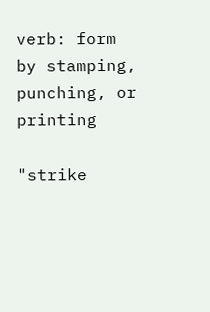verb: form by stamping, punching, or printing

"strike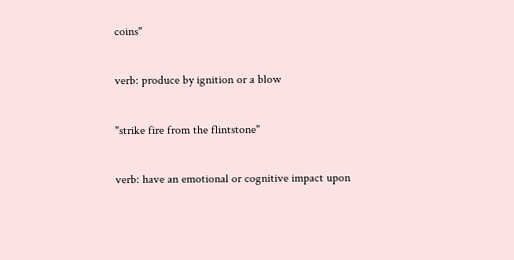coins"

verb: produce by ignition or a blow

"strike fire from the flintstone"

verb: have an emotional or cognitive impact upon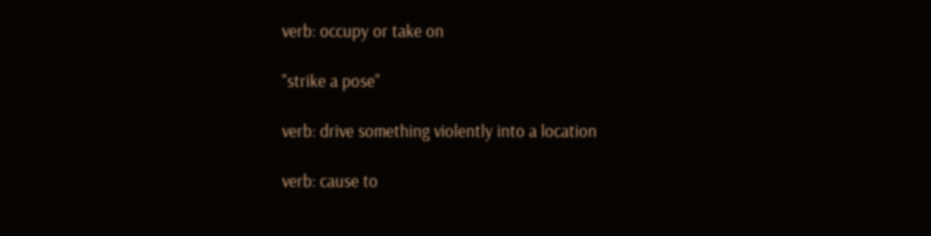verb: occupy or take on

"strike a pose"

verb: drive something violently into a location

verb: cause to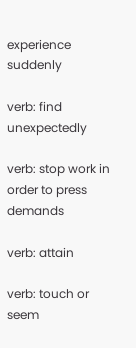experience suddenly

verb: find unexpectedly

verb: stop work in order to press demands

verb: attain

verb: touch or seem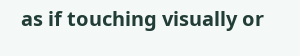as if touching visually or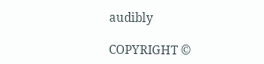audibly

COPYRIGHT ©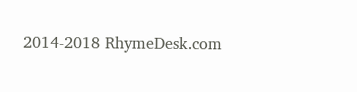2014-2018 RhymeDesk.com